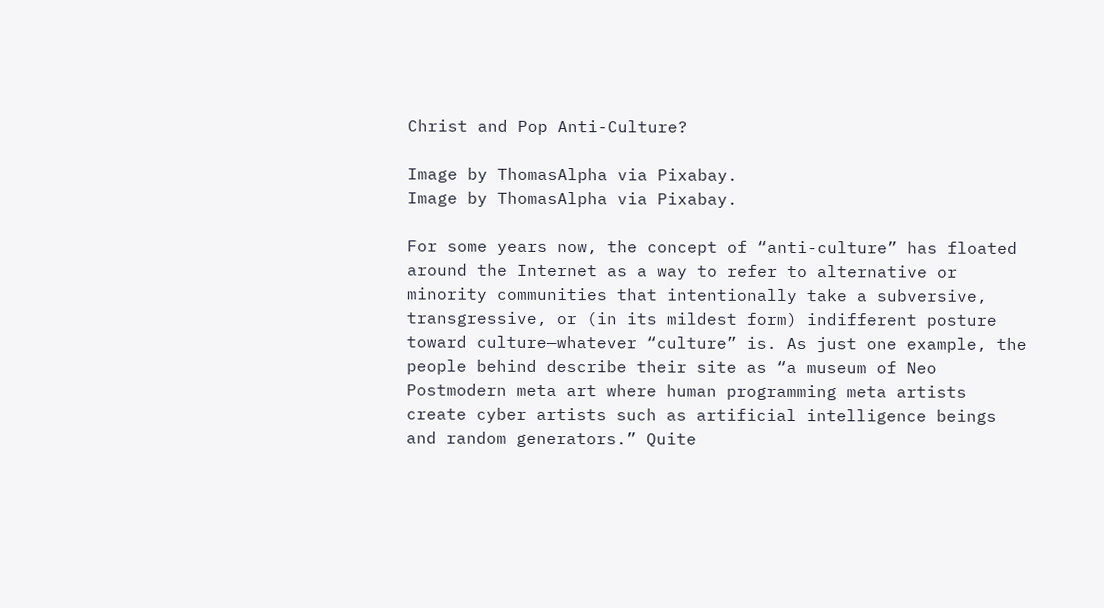Christ and Pop Anti-Culture?

Image by ThomasAlpha via Pixabay.
Image by ThomasAlpha via Pixabay.

For some years now, the concept of “anti-culture” has floated around the Internet as a way to refer to alternative or minority communities that intentionally take a subversive, transgressive, or (in its mildest form) indifferent posture toward culture—whatever “culture” is. As just one example, the people behind describe their site as “a museum of Neo Postmodern meta art where human programming meta artists create cyber artists such as artificial intelligence beings and random generators.” Quite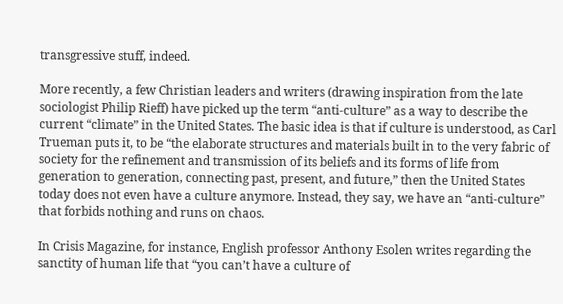transgressive stuff, indeed.

More recently, a few Christian leaders and writers (drawing inspiration from the late sociologist Philip Rieff) have picked up the term “anti-culture” as a way to describe the current “climate” in the United States. The basic idea is that if culture is understood, as Carl Trueman puts it, to be “the elaborate structures and materials built in to the very fabric of society for the refinement and transmission of its beliefs and its forms of life from generation to generation, connecting past, present, and future,” then the United States today does not even have a culture anymore. Instead, they say, we have an “anti-culture” that forbids nothing and runs on chaos.

In Crisis Magazine, for instance, English professor Anthony Esolen writes regarding the sanctity of human life that “you can’t have a culture of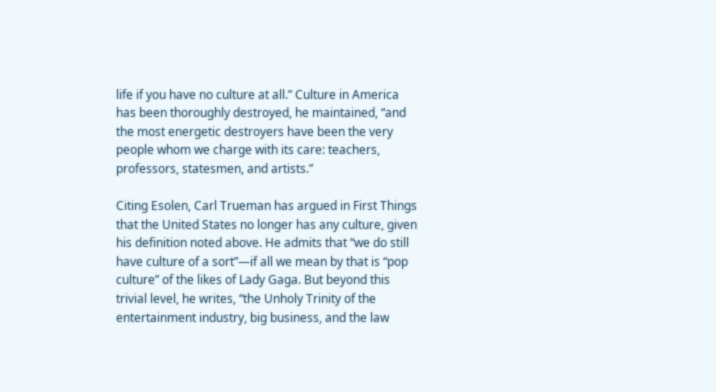life if you have no culture at all.” Culture in America has been thoroughly destroyed, he maintained, “and the most energetic destroyers have been the very people whom we charge with its care: teachers, professors, statesmen, and artists.”

Citing Esolen, Carl Trueman has argued in First Things that the United States no longer has any culture, given his definition noted above. He admits that “we do still have culture of a sort”—if all we mean by that is “pop culture” of the likes of Lady Gaga. But beyond this trivial level, he writes, “the Unholy Trinity of the entertainment industry, big business, and the law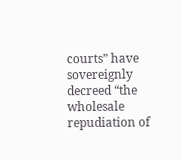courts” have sovereignly decreed “the wholesale repudiation of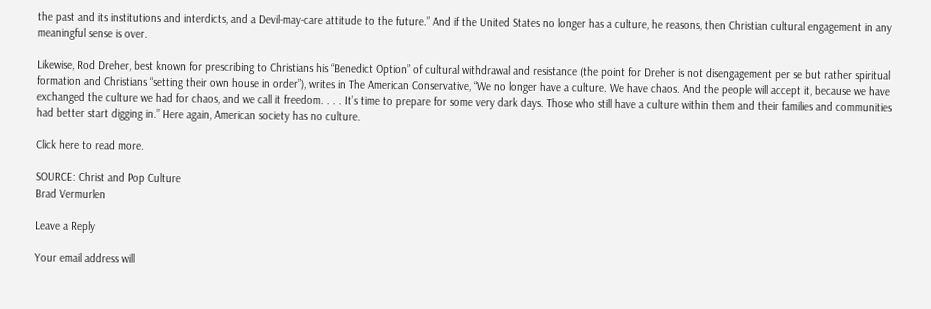the past and its institutions and interdicts, and a Devil-may-care attitude to the future.” And if the United States no longer has a culture, he reasons, then Christian cultural engagement in any meaningful sense is over.

Likewise, Rod Dreher, best known for prescribing to Christians his “Benedict Option” of cultural withdrawal and resistance (the point for Dreher is not disengagement per se but rather spiritual formation and Christians “setting their own house in order”), writes in The American Conservative, “We no longer have a culture. We have chaos. And the people will accept it, because we have exchanged the culture we had for chaos, and we call it freedom. . . . It’s time to prepare for some very dark days. Those who still have a culture within them and their families and communities had better start digging in.” Here again, American society has no culture.

Click here to read more.

SOURCE: Christ and Pop Culture
Brad Vermurlen

Leave a Reply

Your email address will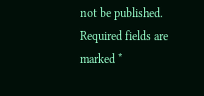not be published. Required fields are marked *